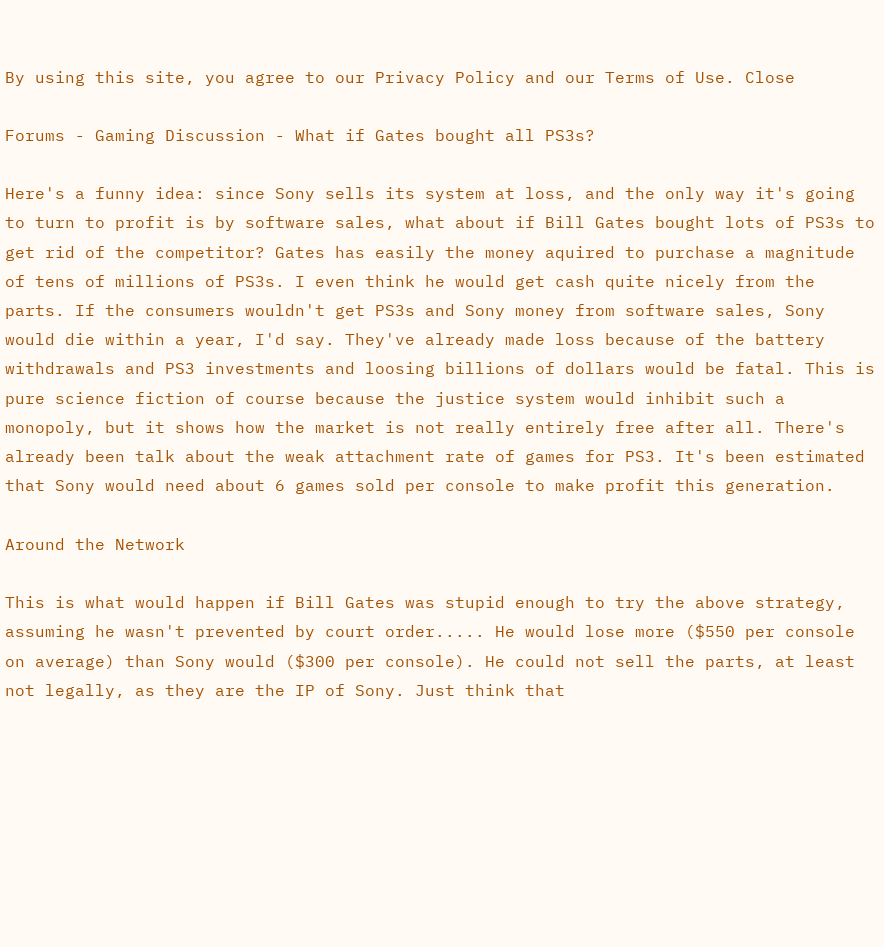By using this site, you agree to our Privacy Policy and our Terms of Use. Close

Forums - Gaming Discussion - What if Gates bought all PS3s?

Here's a funny idea: since Sony sells its system at loss, and the only way it's going to turn to profit is by software sales, what about if Bill Gates bought lots of PS3s to get rid of the competitor? Gates has easily the money aquired to purchase a magnitude of tens of millions of PS3s. I even think he would get cash quite nicely from the parts. If the consumers wouldn't get PS3s and Sony money from software sales, Sony would die within a year, I'd say. They've already made loss because of the battery withdrawals and PS3 investments and loosing billions of dollars would be fatal. This is pure science fiction of course because the justice system would inhibit such a monopoly, but it shows how the market is not really entirely free after all. There's already been talk about the weak attachment rate of games for PS3. It's been estimated that Sony would need about 6 games sold per console to make profit this generation.

Around the Network

This is what would happen if Bill Gates was stupid enough to try the above strategy, assuming he wasn't prevented by court order..... He would lose more ($550 per console on average) than Sony would ($300 per console). He could not sell the parts, at least not legally, as they are the IP of Sony. Just think that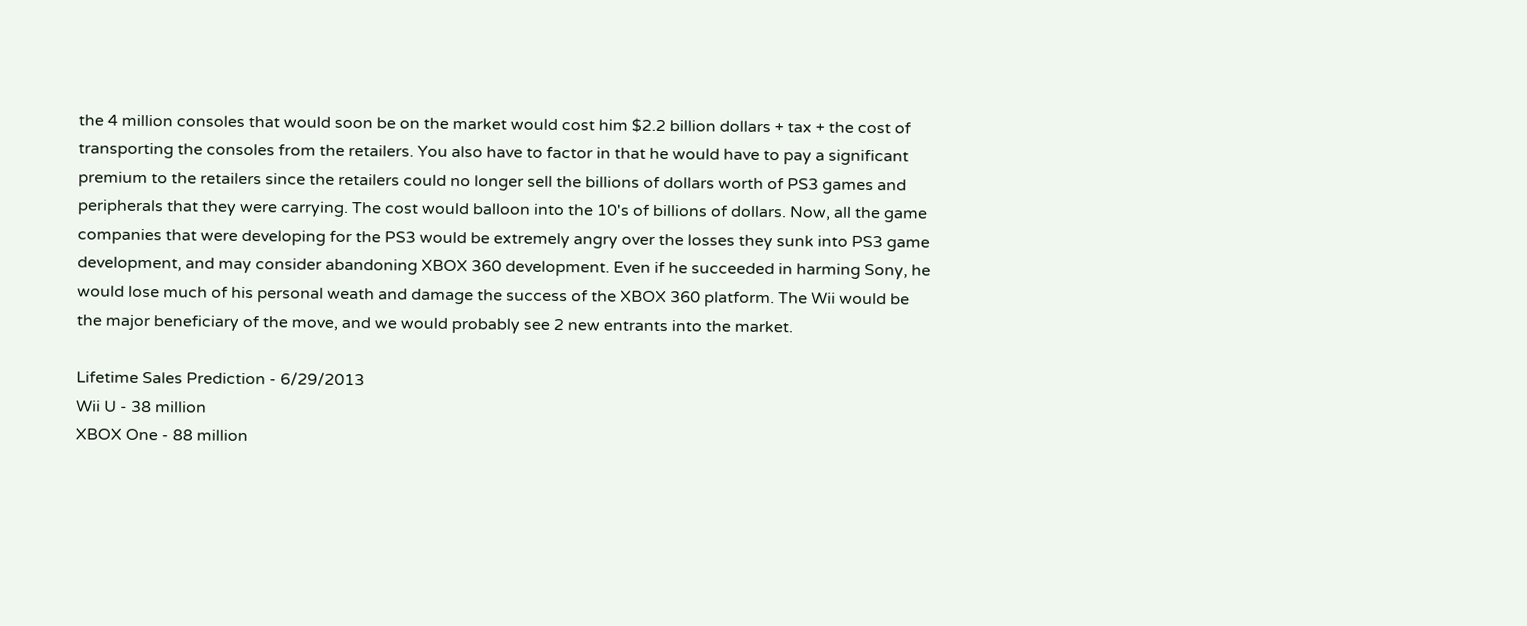the 4 million consoles that would soon be on the market would cost him $2.2 billion dollars + tax + the cost of transporting the consoles from the retailers. You also have to factor in that he would have to pay a significant premium to the retailers since the retailers could no longer sell the billions of dollars worth of PS3 games and peripherals that they were carrying. The cost would balloon into the 10's of billions of dollars. Now, all the game companies that were developing for the PS3 would be extremely angry over the losses they sunk into PS3 game development, and may consider abandoning XBOX 360 development. Even if he succeeded in harming Sony, he would lose much of his personal weath and damage the success of the XBOX 360 platform. The Wii would be the major beneficiary of the move, and we would probably see 2 new entrants into the market.

Lifetime Sales Prediction - 6/29/2013
Wii U - 38 million
XBOX One - 88 million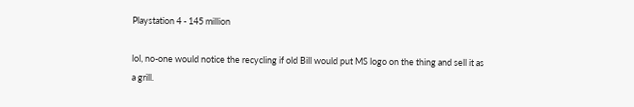Playstation 4 - 145 million

lol, no-one would notice the recycling if old Bill would put MS logo on the thing and sell it as a grill.